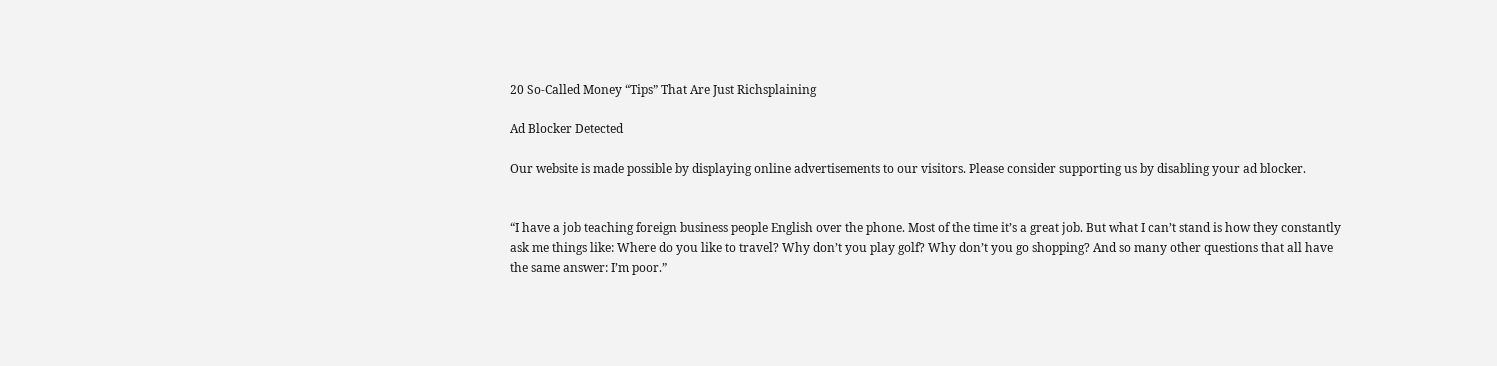20 So-Called Money “Tips” That Are Just Richsplaining

Ad Blocker Detected

Our website is made possible by displaying online advertisements to our visitors. Please consider supporting us by disabling your ad blocker.


“I have a job teaching foreign business people English over the phone. Most of the time it’s a great job. But what I can’t stand is how they constantly ask me things like: Where do you like to travel? Why don’t you play golf? Why don’t you go shopping? And so many other questions that all have the same answer: I’m poor.”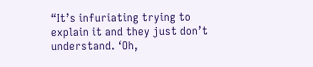“It’s infuriating trying to explain it and they just don’t understand. ‘Oh,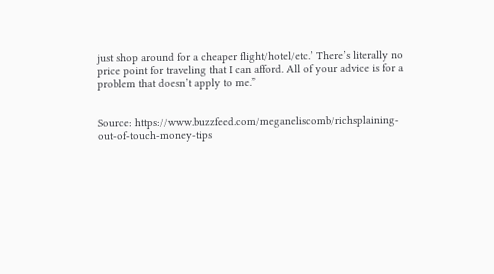just shop around for a cheaper flight/hotel/etc.’ There’s literally no price point for traveling that I can afford. All of your advice is for a problem that doesn’t apply to me.”


Source: https://www.buzzfeed.com/meganeliscomb/richsplaining-out-of-touch-money-tips